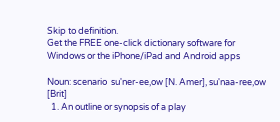Skip to definition.
Get the FREE one-click dictionary software for Windows or the iPhone/iPad and Android apps

Noun: scenario  su'ner-ee,ow [N. Amer], su'naa-ree,ow [Brit]
  1. An outline or synopsis of a play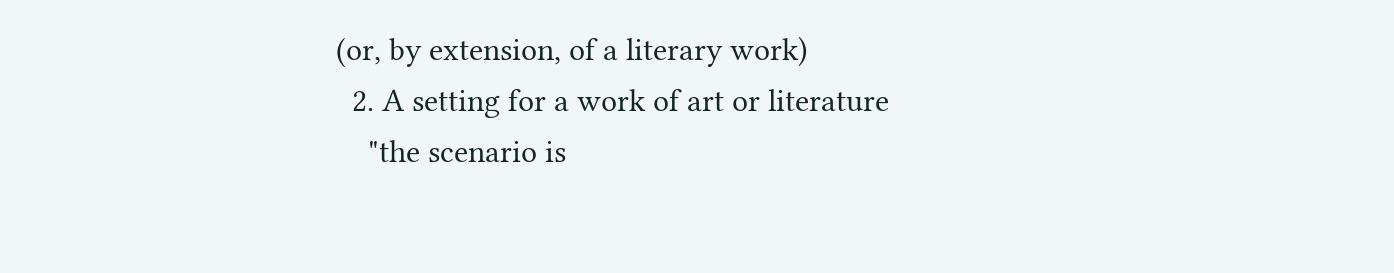(or, by extension, of a literary work)
  2. A setting for a work of art or literature
    "the scenario is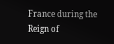France during the Reign of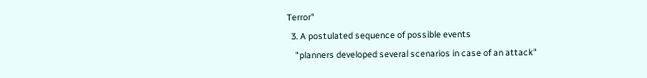Terror"
  3. A postulated sequence of possible events
    "planners developed several scenarios in case of an attack"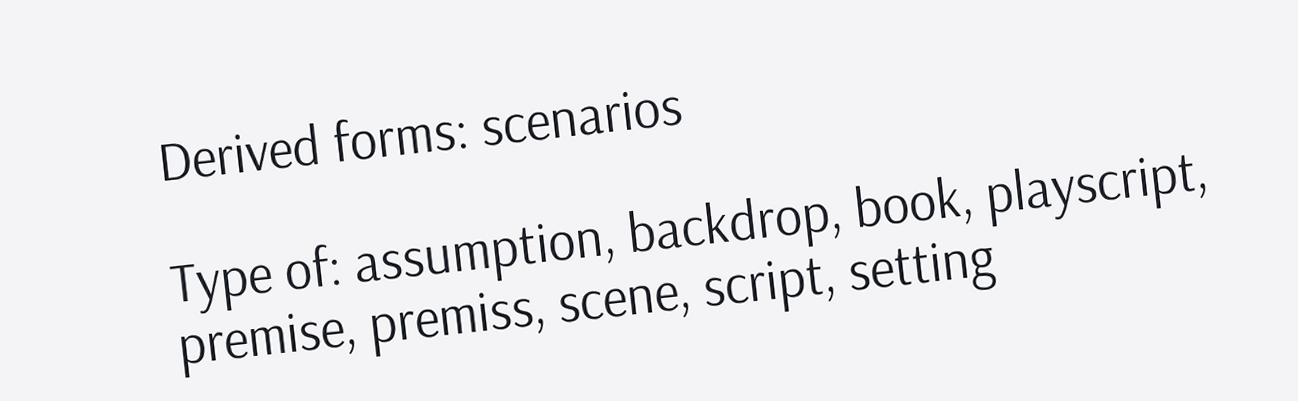Derived forms: scenarios

Type of: assumption, backdrop, book, playscript, premise, premiss, scene, script, setting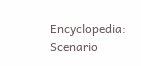Encyclopedia: Scenario